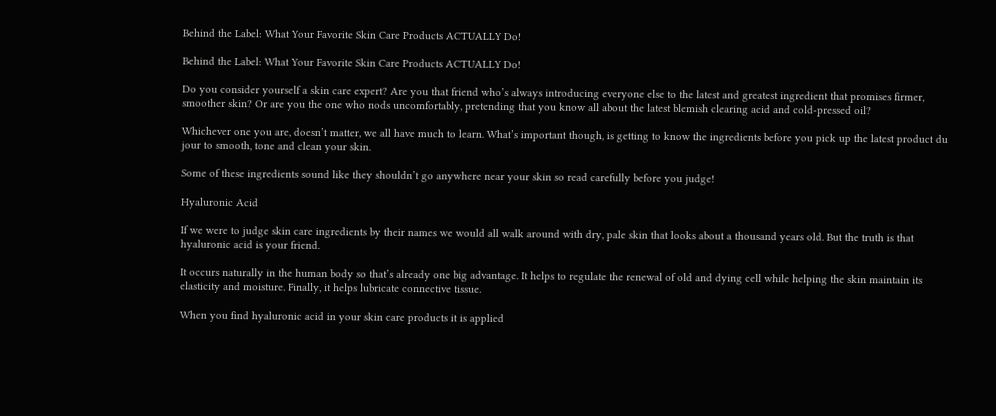Behind the Label: What Your Favorite Skin Care Products ACTUALLY Do!

Behind the Label: What Your Favorite Skin Care Products ACTUALLY Do!

Do you consider yourself a skin care expert? Are you that friend who’s always introducing everyone else to the latest and greatest ingredient that promises firmer, smoother skin? Or are you the one who nods uncomfortably, pretending that you know all about the latest blemish clearing acid and cold-pressed oil?

Whichever one you are, doesn’t matter, we all have much to learn. What’s important though, is getting to know the ingredients before you pick up the latest product du jour to smooth, tone and clean your skin.

Some of these ingredients sound like they shouldn’t go anywhere near your skin so read carefully before you judge!

Hyaluronic Acid

If we were to judge skin care ingredients by their names we would all walk around with dry, pale skin that looks about a thousand years old. But the truth is that hyaluronic acid is your friend.

It occurs naturally in the human body so that’s already one big advantage. It helps to regulate the renewal of old and dying cell while helping the skin maintain its elasticity and moisture. Finally, it helps lubricate connective tissue.

When you find hyaluronic acid in your skin care products it is applied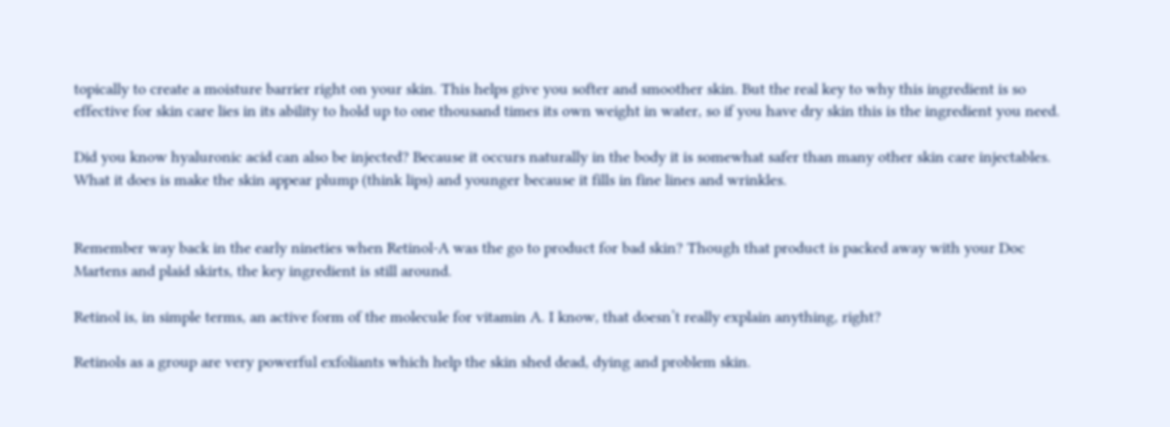topically to create a moisture barrier right on your skin. This helps give you softer and smoother skin. But the real key to why this ingredient is so effective for skin care lies in its ability to hold up to one thousand times its own weight in water, so if you have dry skin this is the ingredient you need.

Did you know hyaluronic acid can also be injected? Because it occurs naturally in the body it is somewhat safer than many other skin care injectables. What it does is make the skin appear plump (think lips) and younger because it fills in fine lines and wrinkles.


Remember way back in the early nineties when Retinol-A was the go to product for bad skin? Though that product is packed away with your Doc Martens and plaid skirts, the key ingredient is still around.

Retinol is, in simple terms, an active form of the molecule for vitamin A. I know, that doesn’t really explain anything, right?

Retinols as a group are very powerful exfoliants which help the skin shed dead, dying and problem skin.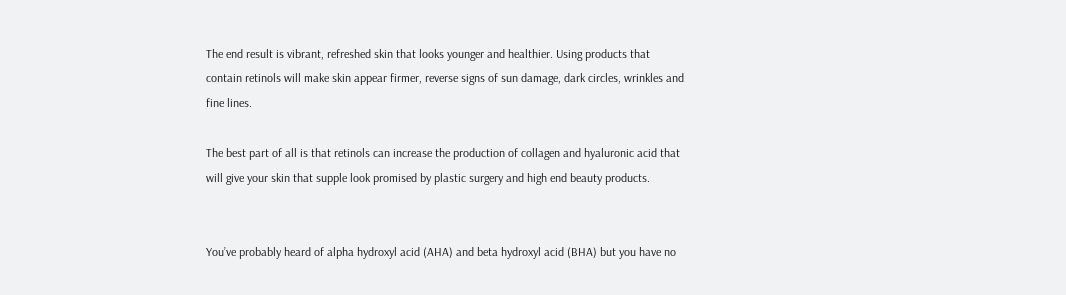The end result is vibrant, refreshed skin that looks younger and healthier. Using products that contain retinols will make skin appear firmer, reverse signs of sun damage, dark circles, wrinkles and fine lines.

The best part of all is that retinols can increase the production of collagen and hyaluronic acid that will give your skin that supple look promised by plastic surgery and high end beauty products.


You’ve probably heard of alpha hydroxyl acid (AHA) and beta hydroxyl acid (BHA) but you have no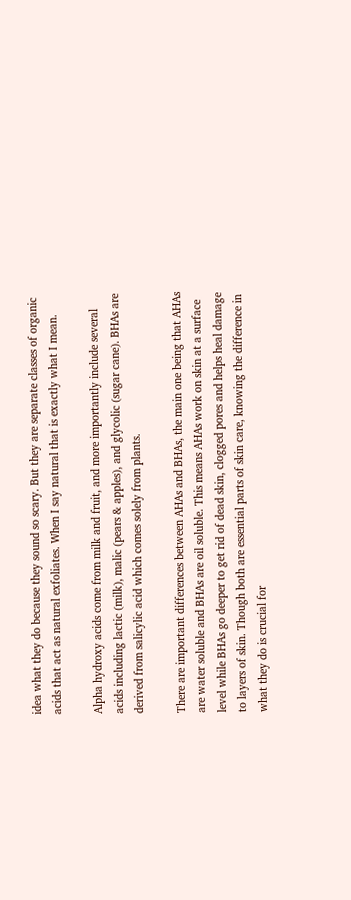idea what they do because they sound so scary. But they are separate classes of organic acids that act as natural exfoliates. When I say natural that is exactly what I mean.

Alpha hydroxy acids come from milk and fruit, and more importantly include several acids including lactic (milk), malic (pears & apples), and glycolic (sugar cane). BHAs are derived from salicylic acid which comes solely from plants.

There are important differences between AHAs and BHAs, the main one being that AHAs are water soluble and BHAs are oil soluble. This means AHAs work on skin at a surface level while BHAs go deeper to get rid of dead skin, clogged pores and helps heal damage to layers of skin. Though both are essential parts of skin care, knowing the difference in what they do is crucial for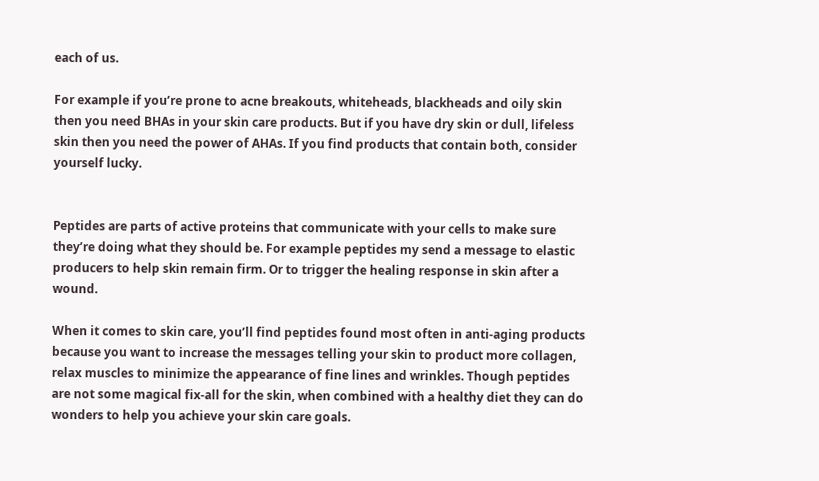each of us.

For example if you’re prone to acne breakouts, whiteheads, blackheads and oily skin then you need BHAs in your skin care products. But if you have dry skin or dull, lifeless skin then you need the power of AHAs. If you find products that contain both, consider yourself lucky.


Peptides are parts of active proteins that communicate with your cells to make sure they’re doing what they should be. For example peptides my send a message to elastic producers to help skin remain firm. Or to trigger the healing response in skin after a wound.

When it comes to skin care, you’ll find peptides found most often in anti-aging products because you want to increase the messages telling your skin to product more collagen, relax muscles to minimize the appearance of fine lines and wrinkles. Though peptides are not some magical fix-all for the skin, when combined with a healthy diet they can do wonders to help you achieve your skin care goals.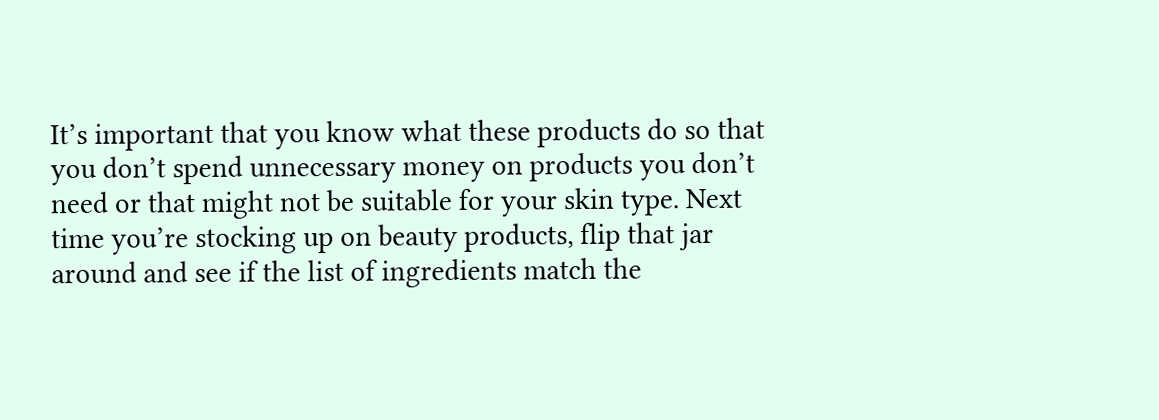It’s important that you know what these products do so that you don’t spend unnecessary money on products you don’t need or that might not be suitable for your skin type. Next time you’re stocking up on beauty products, flip that jar around and see if the list of ingredients match the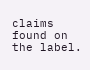claims found on the label.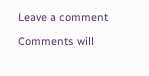Leave a comment

Comments will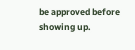be approved before showing up.